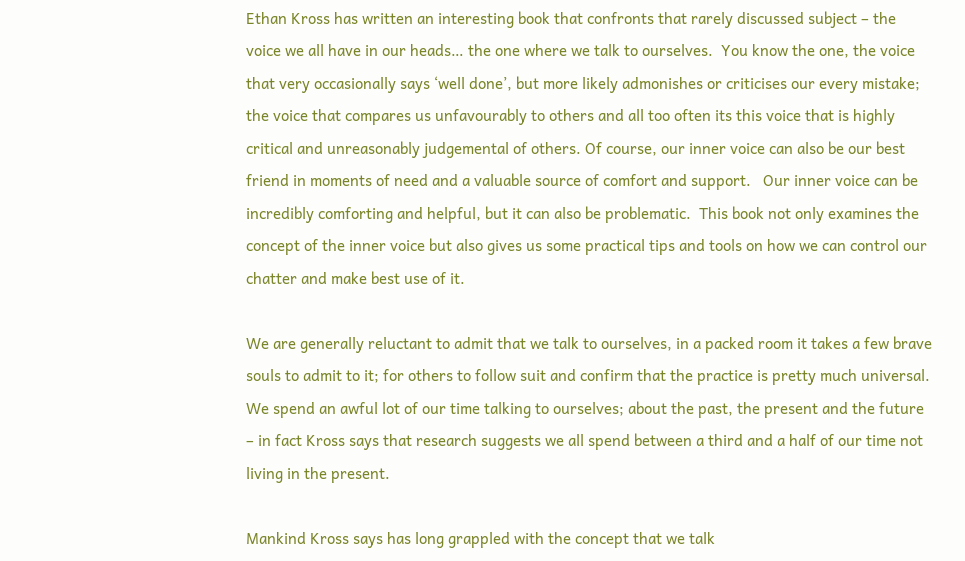Ethan Kross has written an interesting book that confronts that rarely discussed subject – the voice we all have in our heads… the one where we talk to ourselves.  You know the one, the voice that very occasionally says ‘well done’, but more likely admonishes or criticises our every mistake; the voice that compares us unfavourably to others and all too often its this voice that is highly critical and unreasonably judgemental of others. Of course, our inner voice can also be our best friend in moments of need and a valuable source of comfort and support.   Our inner voice can be incredibly comforting and helpful, but it can also be problematic.  This book not only examines the concept of the inner voice but also gives us some practical tips and tools on how we can control our chatter and make best use of it.

We are generally reluctant to admit that we talk to ourselves, in a packed room it takes a few brave souls to admit to it; for others to follow suit and confirm that the practice is pretty much universal.  We spend an awful lot of our time talking to ourselves; about the past, the present and the future – in fact Kross says that research suggests we all spend between a third and a half of our time not living in the present.

Mankind Kross says has long grappled with the concept that we talk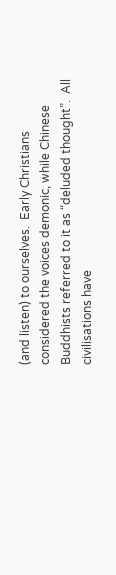(and listen) to ourselves.  Early Christians considered the voices demonic, while Chinese Buddhists referred to it as “deluded thought”.  All civilisations have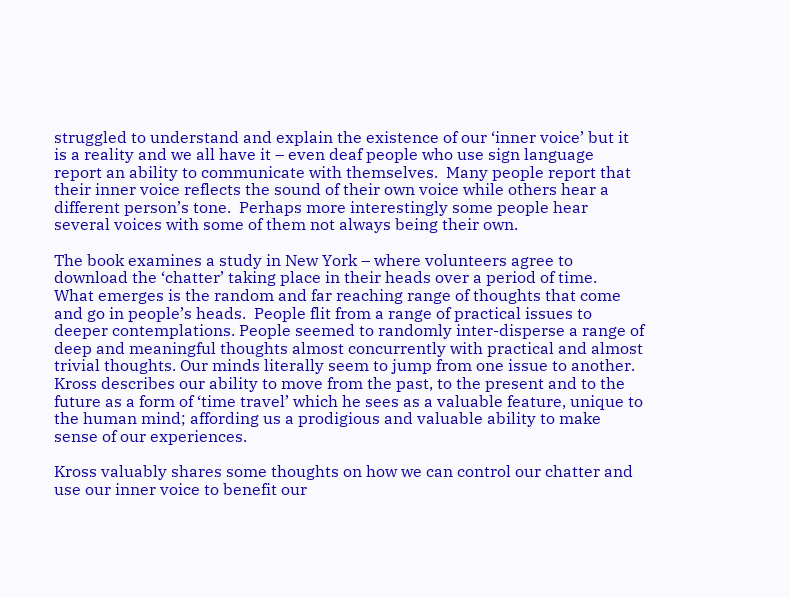struggled to understand and explain the existence of our ‘inner voice’ but it is a reality and we all have it – even deaf people who use sign language report an ability to communicate with themselves.  Many people report that their inner voice reflects the sound of their own voice while others hear a different person’s tone.  Perhaps more interestingly some people hear several voices with some of them not always being their own.

The book examines a study in New York – where volunteers agree to download the ‘chatter’ taking place in their heads over a period of time.  What emerges is the random and far reaching range of thoughts that come and go in people’s heads.  People flit from a range of practical issues to deeper contemplations. People seemed to randomly inter-disperse a range of deep and meaningful thoughts almost concurrently with practical and almost trivial thoughts. Our minds literally seem to jump from one issue to another.   Kross describes our ability to move from the past, to the present and to the future as a form of ‘time travel’ which he sees as a valuable feature, unique to the human mind; affording us a prodigious and valuable ability to make sense of our experiences.

Kross valuably shares some thoughts on how we can control our chatter and use our inner voice to benefit our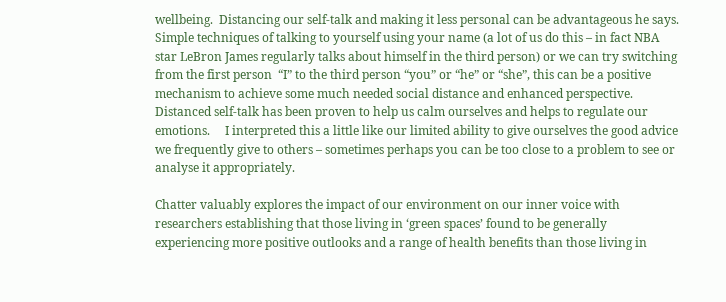wellbeing.  Distancing our self-talk and making it less personal can be advantageous he says.  Simple techniques of talking to yourself using your name (a lot of us do this – in fact NBA star LeBron James regularly talks about himself in the third person) or we can try switching from the first person  “I” to the third person “you” or “he” or “she”, this can be a positive mechanism to achieve some much needed social distance and enhanced perspective.  Distanced self-talk has been proven to help us calm ourselves and helps to regulate our emotions.     I interpreted this a little like our limited ability to give ourselves the good advice we frequently give to others – sometimes perhaps you can be too close to a problem to see or analyse it appropriately.

Chatter valuably explores the impact of our environment on our inner voice with researchers establishing that those living in ‘green spaces’ found to be generally experiencing more positive outlooks and a range of health benefits than those living in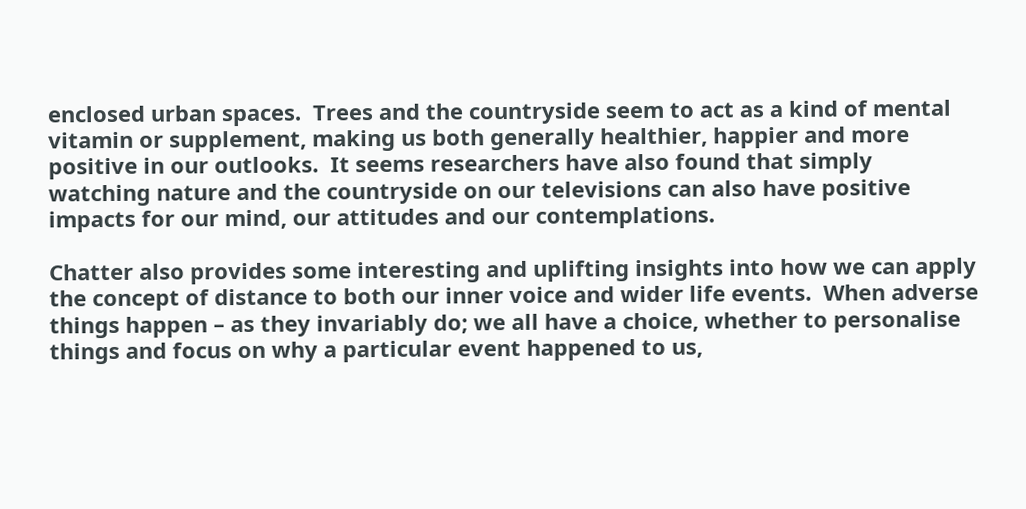enclosed urban spaces.  Trees and the countryside seem to act as a kind of mental vitamin or supplement, making us both generally healthier, happier and more positive in our outlooks.  It seems researchers have also found that simply watching nature and the countryside on our televisions can also have positive impacts for our mind, our attitudes and our contemplations.

Chatter also provides some interesting and uplifting insights into how we can apply the concept of distance to both our inner voice and wider life events.  When adverse things happen – as they invariably do; we all have a choice, whether to personalise things and focus on why a particular event happened to us,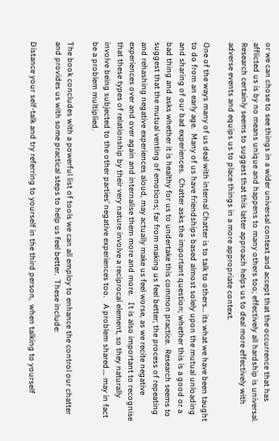or we can chose to see things in a wider universal context and accept that the occurrence that has afflicted us is by no means unique and happens to many others too; effectively all hardship is universal.  Research certainly seems to suggest that this latter approach helps us to deal more effectively with adverse events and equips us to place things in a more appropriate context.

One of the ways many of us deal with internal Chatter is to talk to others… its what we have been taught to do from an early age.  Many of us have friendships based almost solely upon the mutual unloading and sharing of our bad experiences.  Chatter asks the important question; whether this is a good or a bad thing and asks whether it is healthy for us to undertake this common practice.  Research seems to suggest that the mutual venting of emotions; far from making us feel better; the process of repeating and rehashing negative experiences aloud, may actually make us feel worse, as we recite negative experiences over and over again and internalise them more and more.   It is also important to recognise that these types of relationship by their very nature involve a reciprocal element, so they naturally involve being subjected to the other parties’ negative experiences too.   A problem shared…. may in fact be a problem multiplied.

The book concludes with a powerful list of tools we can all employ to enhance the control our chatter and provides us with some practical steps to help us feel better.  These include:

Distance your self-talk and try referring to yourself in the third person,  when talking to yourself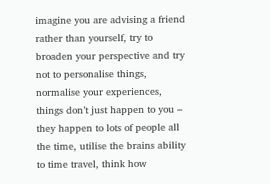imagine you are advising a friend rather than yourself, try to broaden your perspective and try not to personalise things, normalise your experiences, things don’t just happen to you – they happen to lots of people all the time, utilise the brains ability to time travel, think how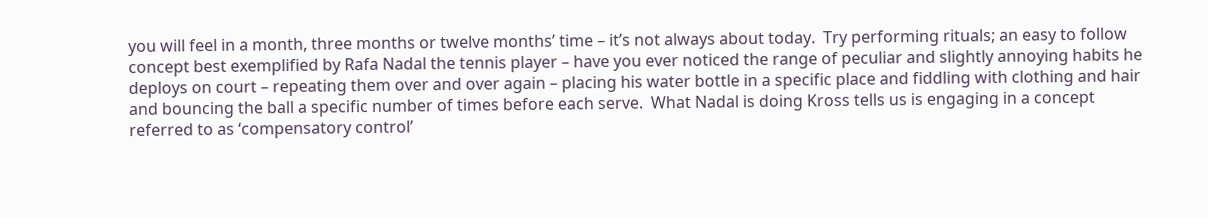you will feel in a month, three months or twelve months’ time – it’s not always about today.  Try performing rituals; an easy to follow concept best exemplified by Rafa Nadal the tennis player – have you ever noticed the range of peculiar and slightly annoying habits he deploys on court – repeating them over and over again – placing his water bottle in a specific place and fiddling with clothing and hair and bouncing the ball a specific number of times before each serve.  What Nadal is doing Kross tells us is engaging in a concept referred to as ‘compensatory control’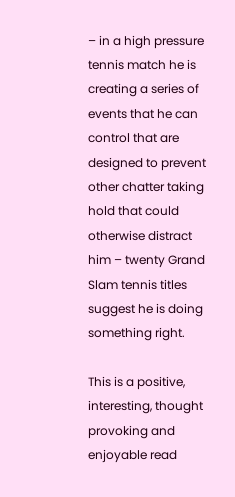– in a high pressure tennis match he is creating a series of events that he can control that are designed to prevent other chatter taking hold that could otherwise distract him – twenty Grand Slam tennis titles suggest he is doing something right.

This is a positive, interesting, thought provoking and enjoyable read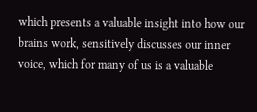which presents a valuable insight into how our brains work, sensitively discusses our inner voice, which for many of us is a valuable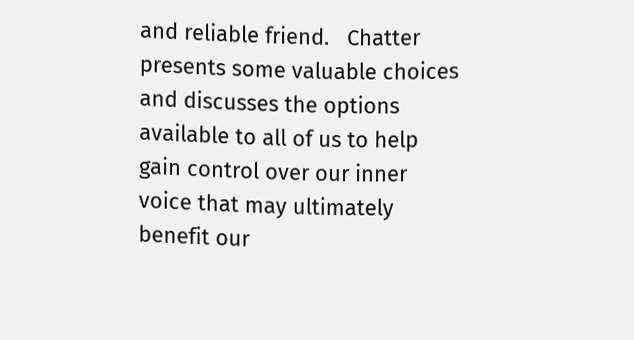and reliable friend.   Chatter presents some valuable choices and discusses the options available to all of us to help gain control over our inner voice that may ultimately benefit our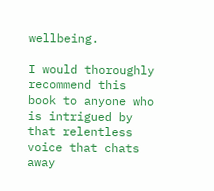wellbeing.

I would thoroughly recommend this book to anyone who is intrigued by that relentless voice that chats away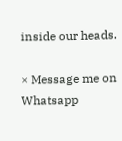inside our heads.

× Message me on Whatsapp